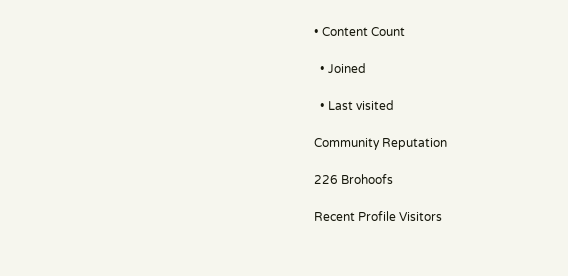• Content Count

  • Joined

  • Last visited

Community Reputation

226 Brohoofs

Recent Profile Visitors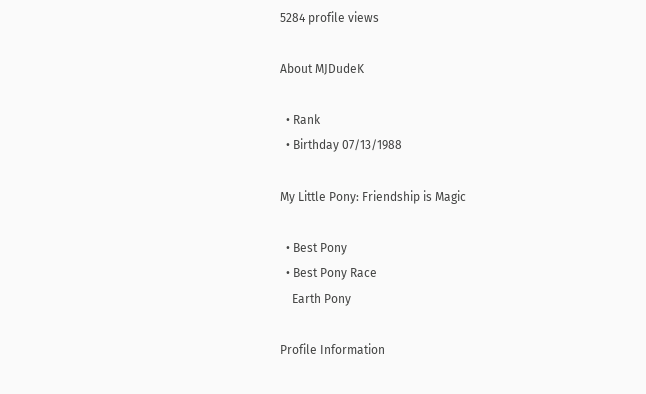5284 profile views

About MJDudeK

  • Rank
  • Birthday 07/13/1988

My Little Pony: Friendship is Magic

  • Best Pony
  • Best Pony Race
    Earth Pony

Profile Information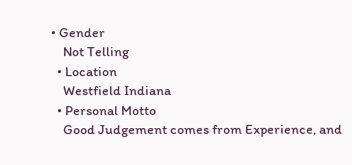• Gender
    Not Telling
  • Location
    Westfield Indiana
  • Personal Motto
    Good Judgement comes from Experience, and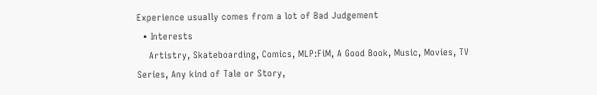Experience usually comes from a lot of Bad Judgement
  • Interests
    Artistry, Skateboarding, Comics, MLP:FiM, A Good Book, Music, Movies, TV Series, Any kind of Tale or Story,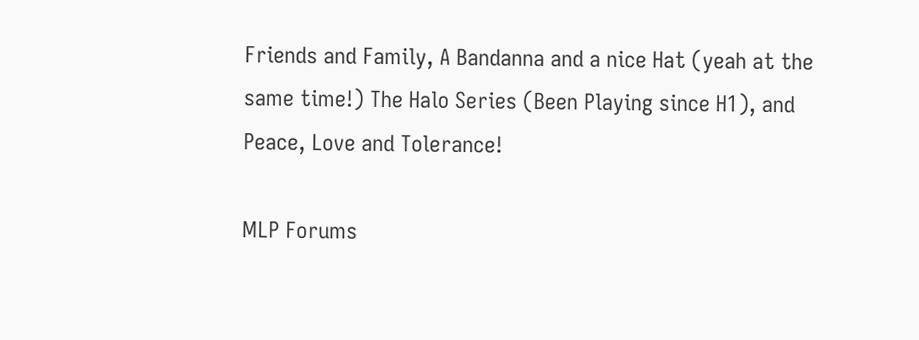Friends and Family, A Bandanna and a nice Hat (yeah at the same time!) The Halo Series (Been Playing since H1), and Peace, Love and Tolerance!

MLP Forums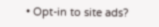• Opt-in to site ads?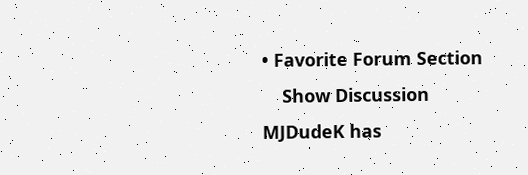• Favorite Forum Section
    Show Discussion
MJDudeK has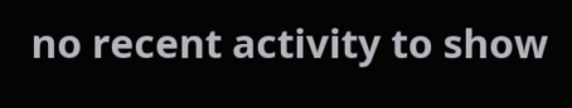no recent activity to show